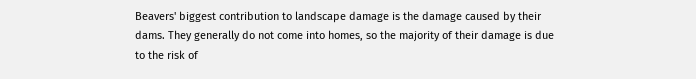Beavers' biggest contribution to landscape damage is the damage caused by their dams. They generally do not come into homes, so the majority of their damage is due to the risk of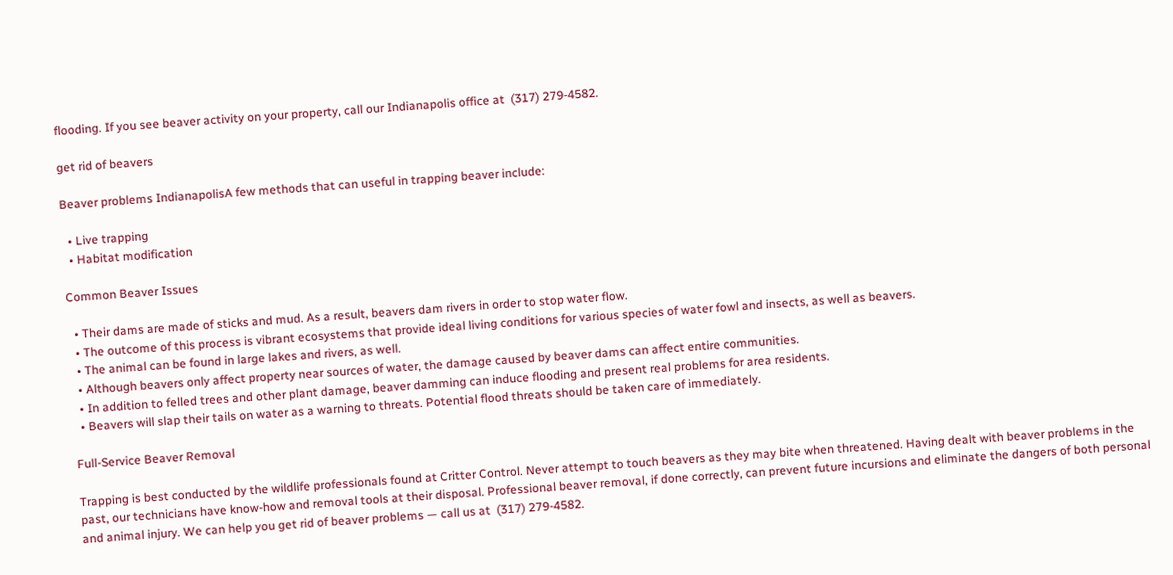flooding. If you see beaver activity on your property, call our Indianapolis office at  (317) 279-4582.

get rid of beavers

Beaver problems IndianapolisA few methods that can useful in trapping beaver include:

  • Live trapping
  • Habitat modification

Common Beaver Issues

  • Their dams are made of sticks and mud. As a result, beavers dam rivers in order to stop water flow.
  • The outcome of this process is vibrant ecosystems that provide ideal living conditions for various species of water fowl and insects, as well as beavers.
  • The animal can be found in large lakes and rivers, as well.
  • Although beavers only affect property near sources of water, the damage caused by beaver dams can affect entire communities.
  • In addition to felled trees and other plant damage, beaver damming can induce flooding and present real problems for area residents.
  • Beavers will slap their tails on water as a warning to threats. Potential flood threats should be taken care of immediately.

Full-Service Beaver Removal

Trapping is best conducted by the wildlife professionals found at Critter Control. Never attempt to touch beavers as they may bite when threatened. Having dealt with beaver problems in the past, our technicians have know-how and removal tools at their disposal. Professional beaver removal, if done correctly, can prevent future incursions and eliminate the dangers of both personal and animal injury. We can help you get rid of beaver problems — call us at  (317) 279-4582.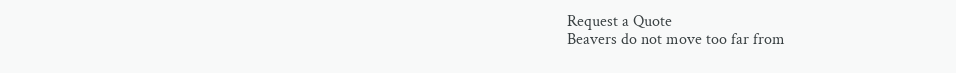Request a Quote
Beavers do not move too far from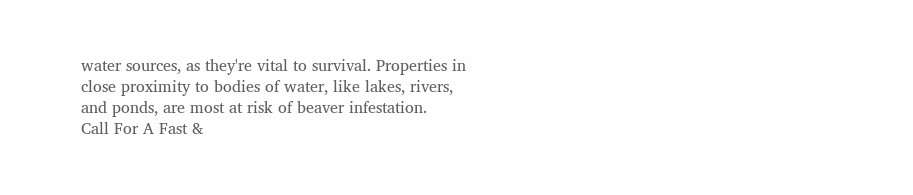water sources, as they're vital to survival. Properties in close proximity to bodies of water, like lakes, rivers, and ponds, are most at risk of beaver infestation.
Call For A Fast &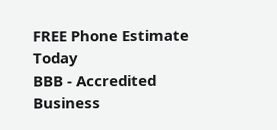FREE Phone Estimate Today
BBB - Accredited Business